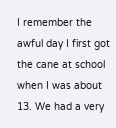I remember the awful day I first got the cane at school when I was about 13. We had a very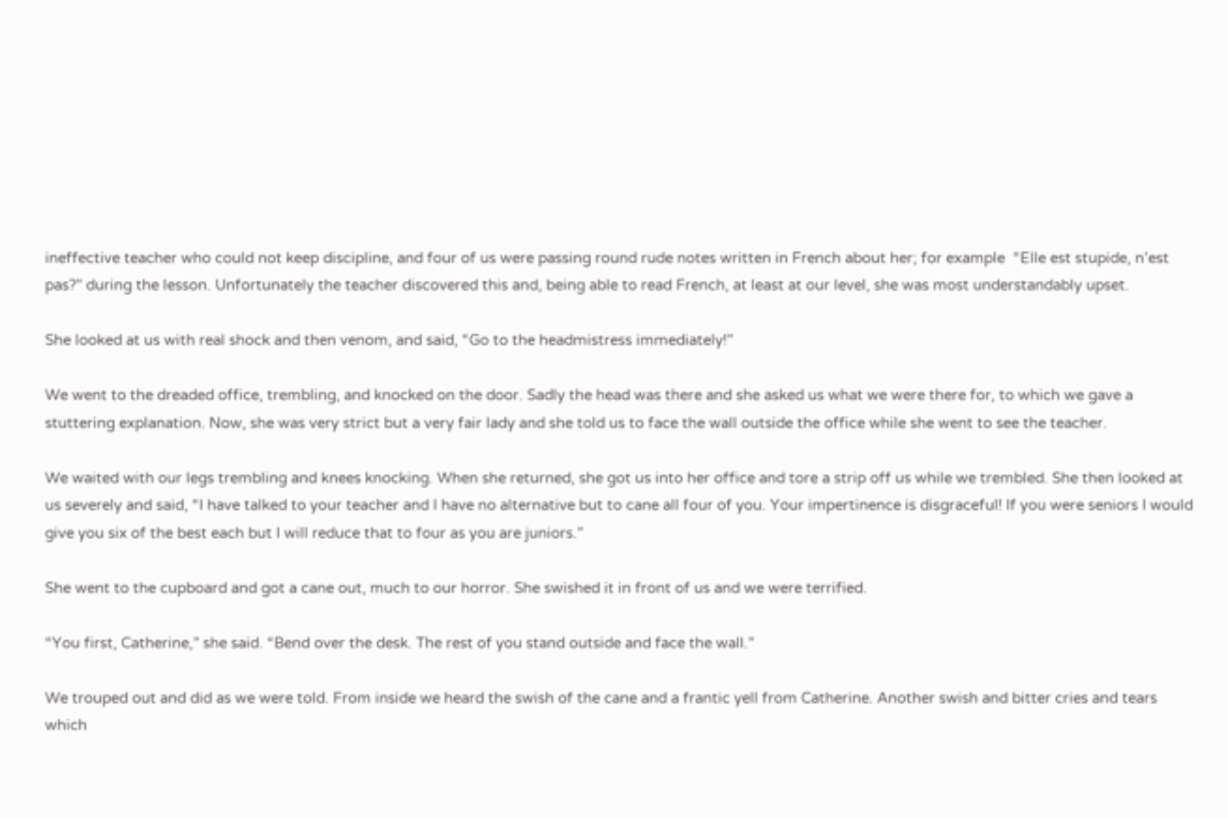ineffective teacher who could not keep discipline, and four of us were passing round rude notes written in French about her; for example  “Elle est stupide, n’est pas?” during the lesson. Unfortunately the teacher discovered this and, being able to read French, at least at our level, she was most understandably upset.

She looked at us with real shock and then venom, and said, “Go to the headmistress immediately!”

We went to the dreaded office, trembling, and knocked on the door. Sadly the head was there and she asked us what we were there for, to which we gave a stuttering explanation. Now, she was very strict but a very fair lady and she told us to face the wall outside the office while she went to see the teacher.

We waited with our legs trembling and knees knocking. When she returned, she got us into her office and tore a strip off us while we trembled. She then looked at us severely and said, “I have talked to your teacher and I have no alternative but to cane all four of you. Your impertinence is disgraceful! If you were seniors I would give you six of the best each but I will reduce that to four as you are juniors.”

She went to the cupboard and got a cane out, much to our horror. She swished it in front of us and we were terrified.

“You first, Catherine,” she said. “Bend over the desk. The rest of you stand outside and face the wall.”

We trouped out and did as we were told. From inside we heard the swish of the cane and a frantic yell from Catherine. Another swish and bitter cries and tears which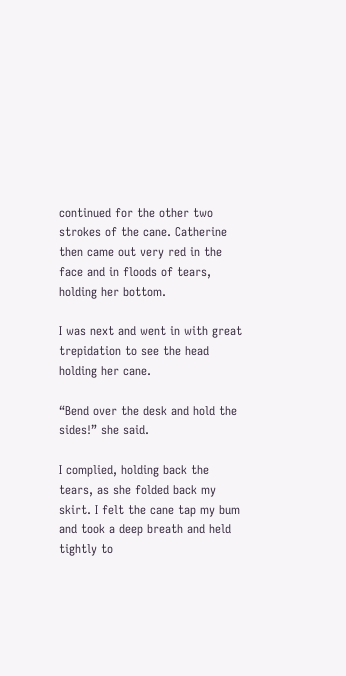continued for the other two strokes of the cane. Catherine then came out very red in the face and in floods of tears, holding her bottom.

I was next and went in with great trepidation to see the head holding her cane.

“Bend over the desk and hold the sides!” she said.

I complied, holding back the tears, as she folded back my skirt. I felt the cane tap my bum and took a deep breath and held tightly to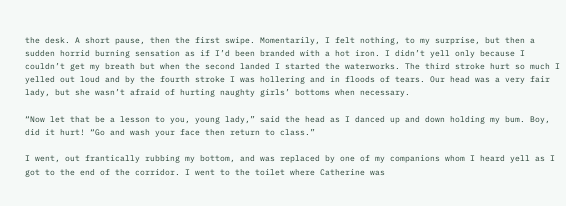the desk. A short pause, then the first swipe. Momentarily, I felt nothing, to my surprise, but then a sudden horrid burning sensation as if I’d been branded with a hot iron. I didn’t yell only because I couldn’t get my breath but when the second landed I started the waterworks. The third stroke hurt so much I yelled out loud and by the fourth stroke I was hollering and in floods of tears. Our head was a very fair lady, but she wasn’t afraid of hurting naughty girls’ bottoms when necessary.

“Now let that be a lesson to you, young lady,” said the head as I danced up and down holding my bum. Boy, did it hurt! “Go and wash your face then return to class.”

I went, out frantically rubbing my bottom, and was replaced by one of my companions whom I heard yell as I got to the end of the corridor. I went to the toilet where Catherine was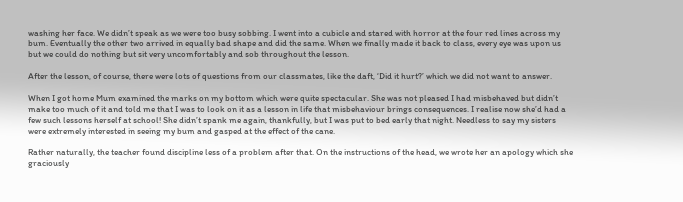washing her face. We didn’t speak as we were too busy sobbing. I went into a cubicle and stared with horror at the four red lines across my bum. Eventually the other two arrived in equally bad shape and did the same. When we finally made it back to class, every eye was upon us but we could do nothing but sit very uncomfortably and sob throughout the lesson.

After the lesson, of course, there were lots of questions from our classmates, like the daft, ‘Did it hurt?’ which we did not want to answer.

When I got home Mum examined the marks on my bottom which were quite spectacular. She was not pleased I had misbehaved but didn’t make too much of it and told me that I was to look on it as a lesson in life that misbehaviour brings consequences. I realise now she’d had a few such lessons herself at school! She didn’t spank me again, thankfully, but I was put to bed early that night. Needless to say my sisters were extremely interested in seeing my bum and gasped at the effect of the cane.

Rather naturally, the teacher found discipline less of a problem after that. On the instructions of the head, we wrote her an apology which she graciously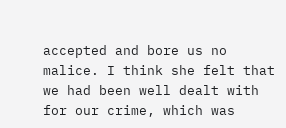accepted and bore us no malice. I think she felt that we had been well dealt with for our crime, which was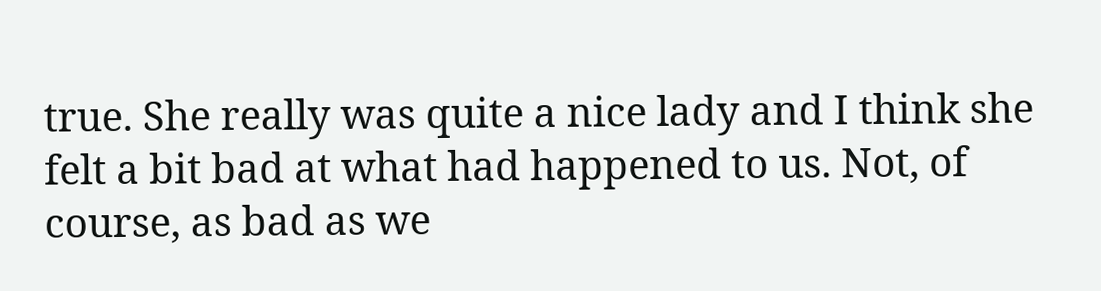true. She really was quite a nice lady and I think she felt a bit bad at what had happened to us. Not, of course, as bad as we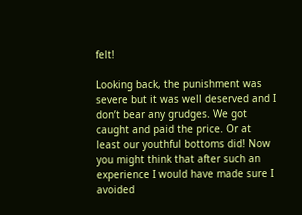felt!

Looking back, the punishment was severe but it was well deserved and I don’t bear any grudges. We got caught and paid the price. Or at least our youthful bottoms did! Now you might think that after such an experience I would have made sure I avoided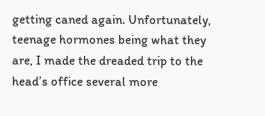getting caned again. Unfortunately, teenage hormones being what they are, I made the dreaded trip to the head’s office several more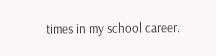times in my school career.